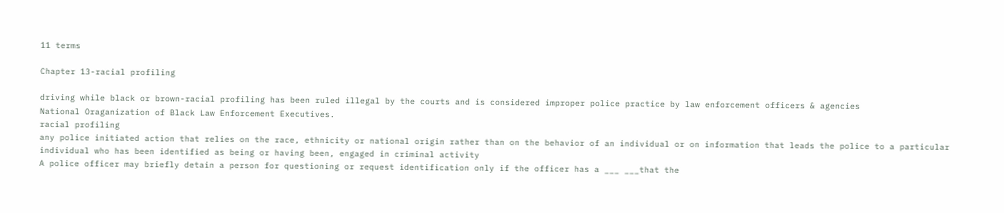11 terms

Chapter 13-racial profiling

driving while black or brown-racial profiling has been ruled illegal by the courts and is considered improper police practice by law enforcement officers & agencies
National Oraganization of Black Law Enforcement Executives.
racial profiling
any police initiated action that relies on the race, ethnicity or national origin rather than on the behavior of an individual or on information that leads the police to a particular individual who has been identified as being or having been, engaged in criminal activity
A police officer may briefly detain a person for questioning or request identification only if the officer has a ___ ___that the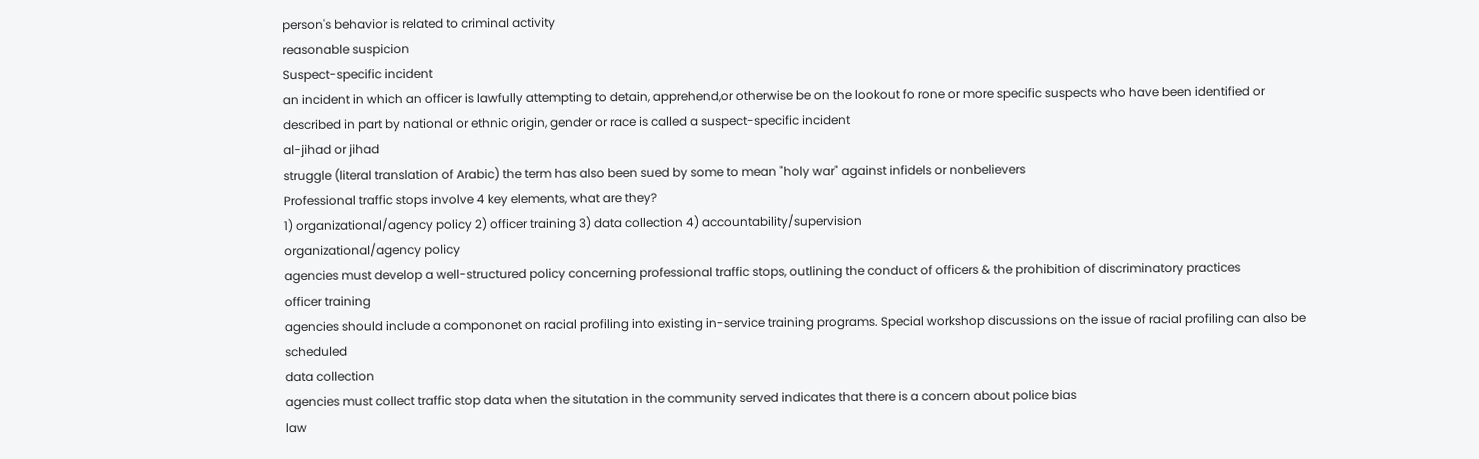person's behavior is related to criminal activity
reasonable suspicion
Suspect-specific incident
an incident in which an officer is lawfully attempting to detain, apprehend,or otherwise be on the lookout fo rone or more specific suspects who have been identified or described in part by national or ethnic origin, gender or race is called a suspect-specific incident
al-jihad or jihad
struggle (literal translation of Arabic) the term has also been sued by some to mean "holy war" against infidels or nonbelievers
Professional traffic stops involve 4 key elements, what are they?
1) organizational/agency policy 2) officer training 3) data collection 4) accountability/supervision
organizational/agency policy
agencies must develop a well-structured policy concerning professional traffic stops, outlining the conduct of officers & the prohibition of discriminatory practices
officer training
agencies should include a compononet on racial profiling into existing in-service training programs. Special workshop discussions on the issue of racial profiling can also be scheduled
data collection
agencies must collect traffic stop data when the situtation in the community served indicates that there is a concern about police bias
law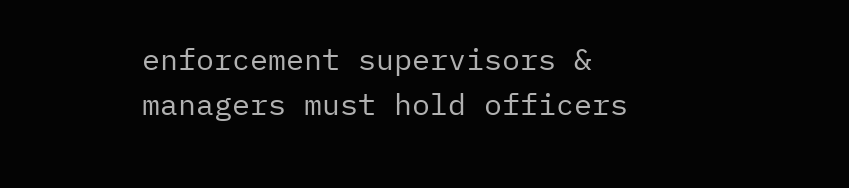enforcement supervisors & managers must hold officers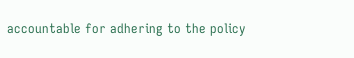accountable for adhering to the policy